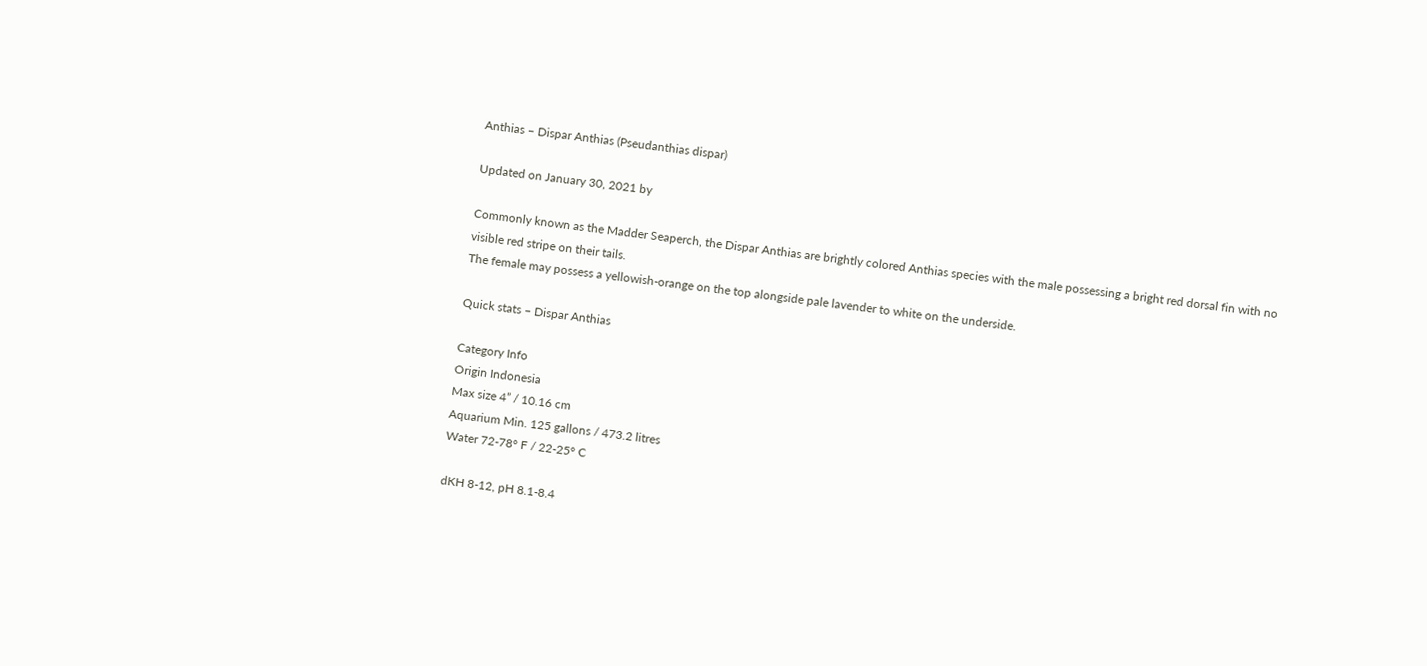Anthias – Dispar Anthias (Pseudanthias dispar)

Updated on January 30, 2021 by

Commonly known as the Madder Seaperch, the Dispar Anthias are brightly colored Anthias species with the male possessing a bright red dorsal fin with no visible red stripe on their tails.
The female may possess a yellowish-orange on the top alongside pale lavender to white on the underside.

Quick stats – Dispar Anthias

Category Info
Origin Indonesia
Max size 4” / 10.16 cm
Aquarium Min. 125 gallons / 473.2 litres
Water 72-78° F / 22-25° C

dKH 8-12, pH 8.1-8.4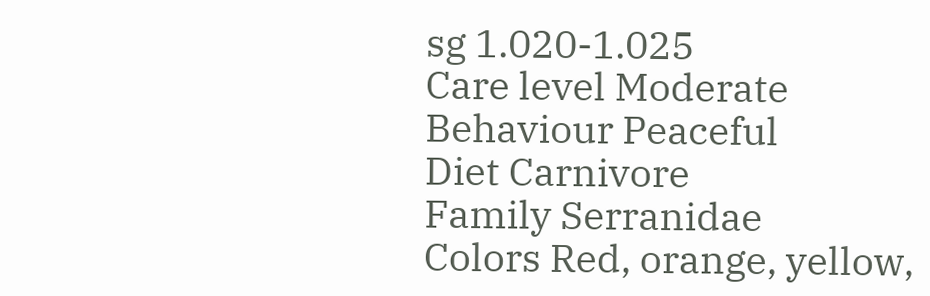sg 1.020-1.025
Care level Moderate
Behaviour Peaceful
Diet Carnivore
Family Serranidae
Colors Red, orange, yellow,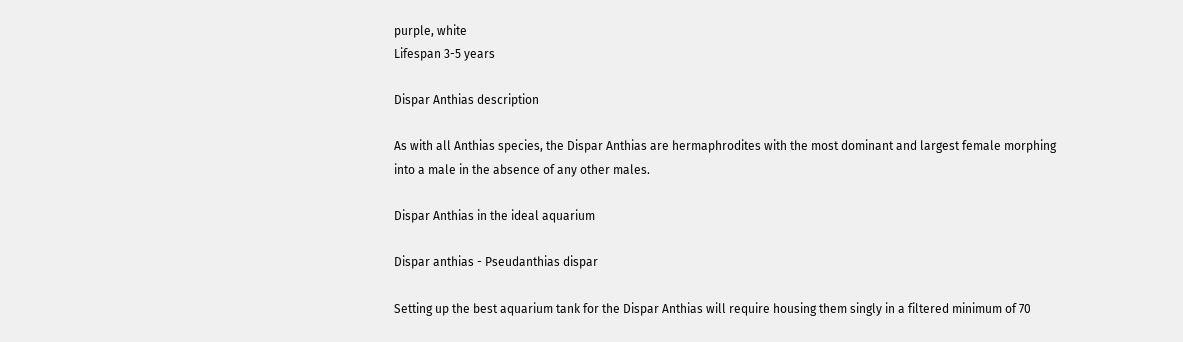purple, white
Lifespan 3-5 years

Dispar Anthias description

As with all Anthias species, the Dispar Anthias are hermaphrodites with the most dominant and largest female morphing into a male in the absence of any other males.

Dispar Anthias in the ideal aquarium

Dispar anthias - Pseudanthias dispar

Setting up the best aquarium tank for the Dispar Anthias will require housing them singly in a filtered minimum of 70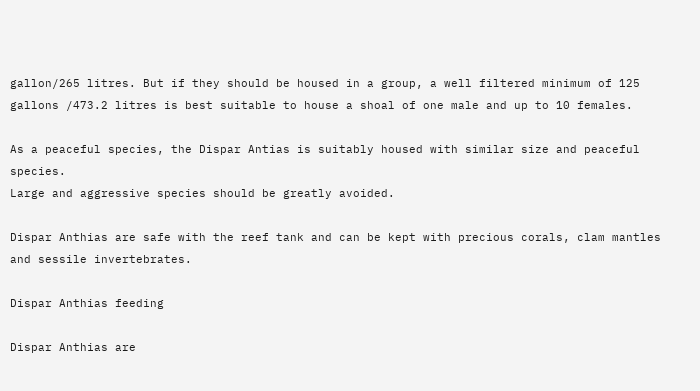gallon/265 litres. But if they should be housed in a group, a well filtered minimum of 125 gallons /473.2 litres is best suitable to house a shoal of one male and up to 10 females.

As a peaceful species, the Dispar Antias is suitably housed with similar size and peaceful species.
Large and aggressive species should be greatly avoided.

Dispar Anthias are safe with the reef tank and can be kept with precious corals, clam mantles and sessile invertebrates.

Dispar Anthias feeding

Dispar Anthias are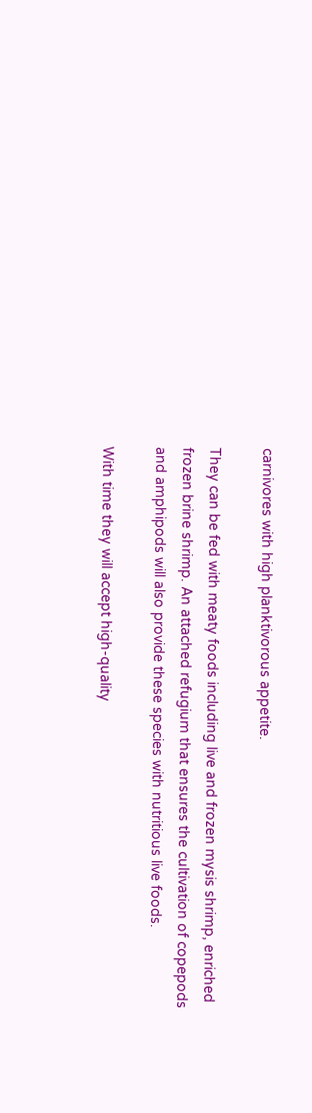carnivores with high planktivorous appetite.

They can be fed with meaty foods including live and frozen mysis shrimp, enriched frozen brine shrimp. An attached refugium that ensures the cultivation of copepods and amphipods will also provide these species with nutritious live foods.

With time they will accept high-quality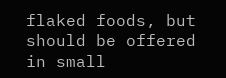flaked foods, but should be offered in small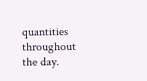quantities throughout the day.